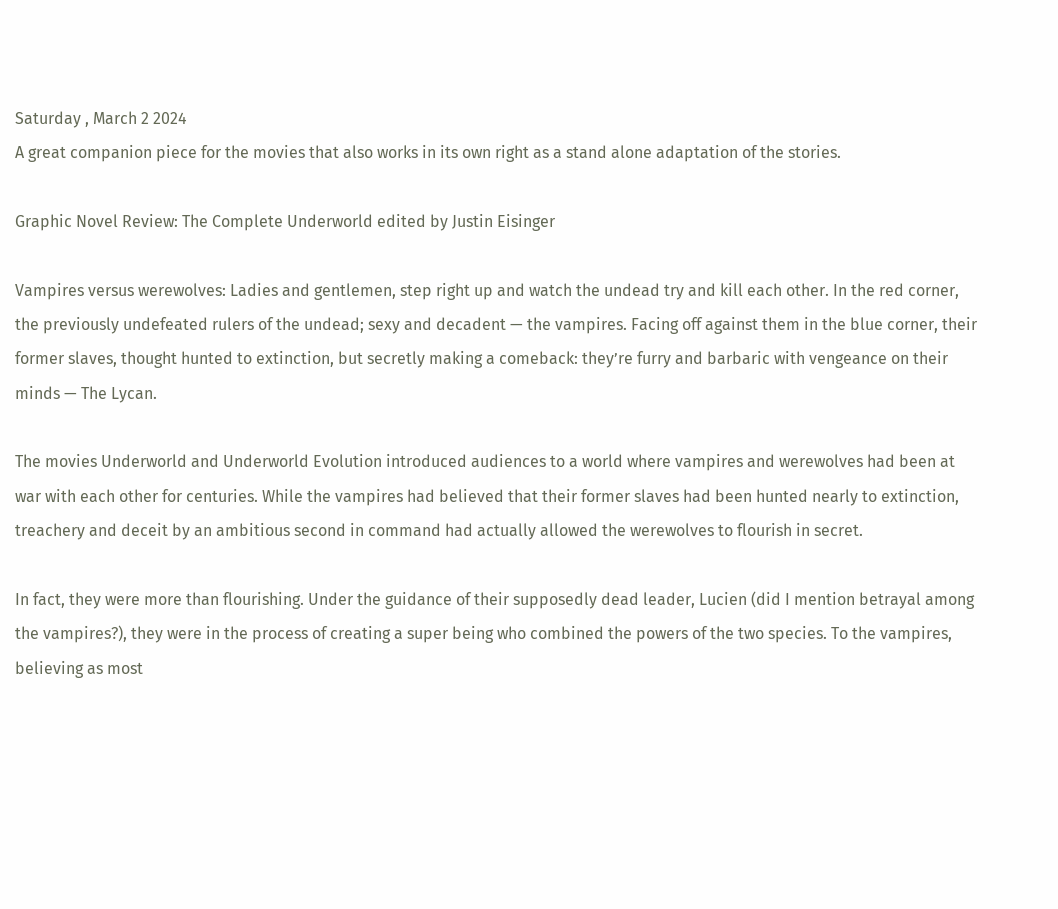Saturday , March 2 2024
A great companion piece for the movies that also works in its own right as a stand alone adaptation of the stories.

Graphic Novel Review: The Complete Underworld edited by Justin Eisinger

Vampires versus werewolves: Ladies and gentlemen, step right up and watch the undead try and kill each other. In the red corner, the previously undefeated rulers of the undead; sexy and decadent — the vampires. Facing off against them in the blue corner, their former slaves, thought hunted to extinction, but secretly making a comeback: they’re furry and barbaric with vengeance on their minds — The Lycan.

The movies Underworld and Underworld Evolution introduced audiences to a world where vampires and werewolves had been at war with each other for centuries. While the vampires had believed that their former slaves had been hunted nearly to extinction, treachery and deceit by an ambitious second in command had actually allowed the werewolves to flourish in secret.

In fact, they were more than flourishing. Under the guidance of their supposedly dead leader, Lucien (did I mention betrayal among the vampires?), they were in the process of creating a super being who combined the powers of the two species. To the vampires, believing as most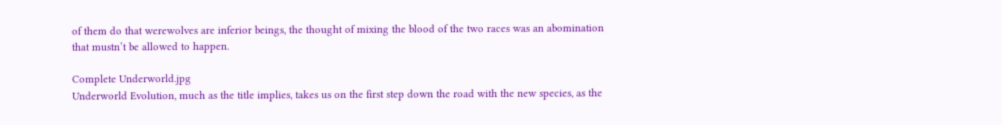of them do that werewolves are inferior beings, the thought of mixing the blood of the two races was an abomination that mustn’t be allowed to happen.

Complete Underworld.jpg
Underworld Evolution, much as the title implies, takes us on the first step down the road with the new species, as the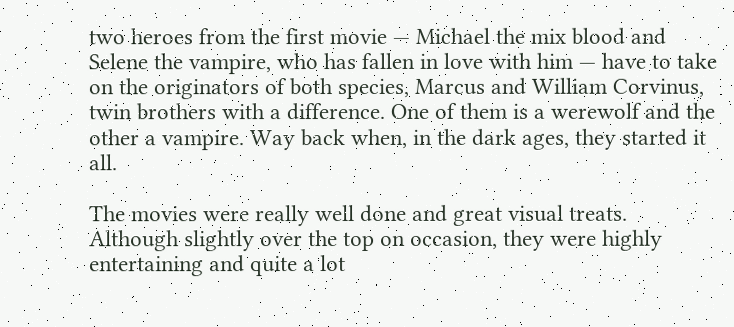two heroes from the first movie — Michael the mix blood and Selene the vampire, who has fallen in love with him — have to take on the originators of both species, Marcus and William Corvinus, twin brothers with a difference. One of them is a werewolf and the other a vampire. Way back when, in the dark ages, they started it all.

The movies were really well done and great visual treats. Although slightly over the top on occasion, they were highly entertaining and quite a lot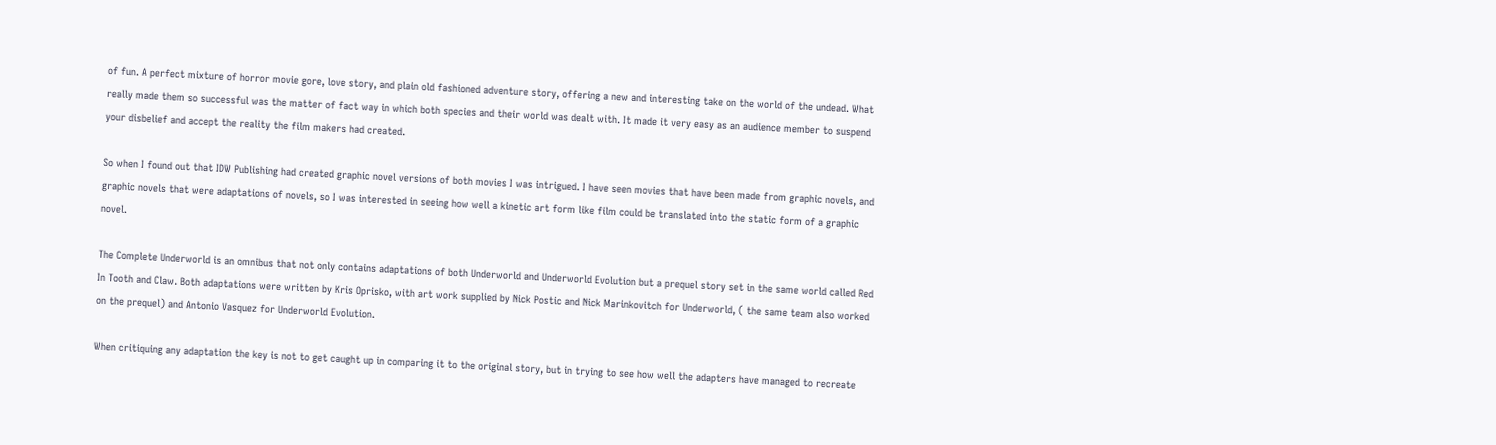of fun. A perfect mixture of horror movie gore, love story, and plain old fashioned adventure story, offering a new and interesting take on the world of the undead. What really made them so successful was the matter of fact way in which both species and their world was dealt with. It made it very easy as an audience member to suspend your disbelief and accept the reality the film makers had created.

So when I found out that IDW Publishing had created graphic novel versions of both movies I was intrigued. I have seen movies that have been made from graphic novels, and graphic novels that were adaptations of novels, so I was interested in seeing how well a kinetic art form like film could be translated into the static form of a graphic novel.

The Complete Underworld is an omnibus that not only contains adaptations of both Underworld and Underworld Evolution but a prequel story set in the same world called Red In Tooth and Claw. Both adaptations were written by Kris Oprisko, with art work supplied by Nick Postic and Nick Marinkovitch for Underworld, ( the same team also worked on the prequel) and Antonio Vasquez for Underworld Evolution.

When critiquing any adaptation the key is not to get caught up in comparing it to the original story, but in trying to see how well the adapters have managed to recreate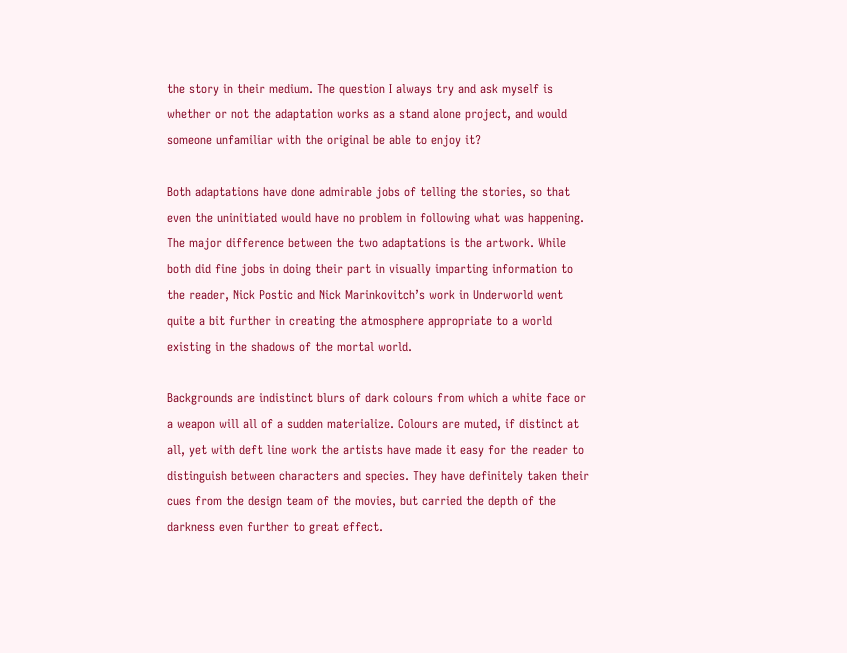the story in their medium. The question I always try and ask myself is whether or not the adaptation works as a stand alone project, and would someone unfamiliar with the original be able to enjoy it?

Both adaptations have done admirable jobs of telling the stories, so that even the uninitiated would have no problem in following what was happening. The major difference between the two adaptations is the artwork. While both did fine jobs in doing their part in visually imparting information to the reader, Nick Postic and Nick Marinkovitch’s work in Underworld went quite a bit further in creating the atmosphere appropriate to a world existing in the shadows of the mortal world.

Backgrounds are indistinct blurs of dark colours from which a white face or a weapon will all of a sudden materialize. Colours are muted, if distinct at all, yet with deft line work the artists have made it easy for the reader to distinguish between characters and species. They have definitely taken their cues from the design team of the movies, but carried the depth of the darkness even further to great effect.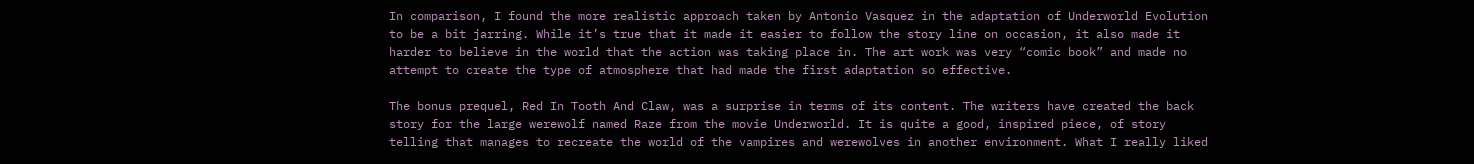In comparison, I found the more realistic approach taken by Antonio Vasquez in the adaptation of Underworld Evolution to be a bit jarring. While it’s true that it made it easier to follow the story line on occasion, it also made it harder to believe in the world that the action was taking place in. The art work was very “comic book” and made no attempt to create the type of atmosphere that had made the first adaptation so effective.

The bonus prequel, Red In Tooth And Claw, was a surprise in terms of its content. The writers have created the back story for the large werewolf named Raze from the movie Underworld. It is quite a good, inspired piece, of story telling that manages to recreate the world of the vampires and werewolves in another environment. What I really liked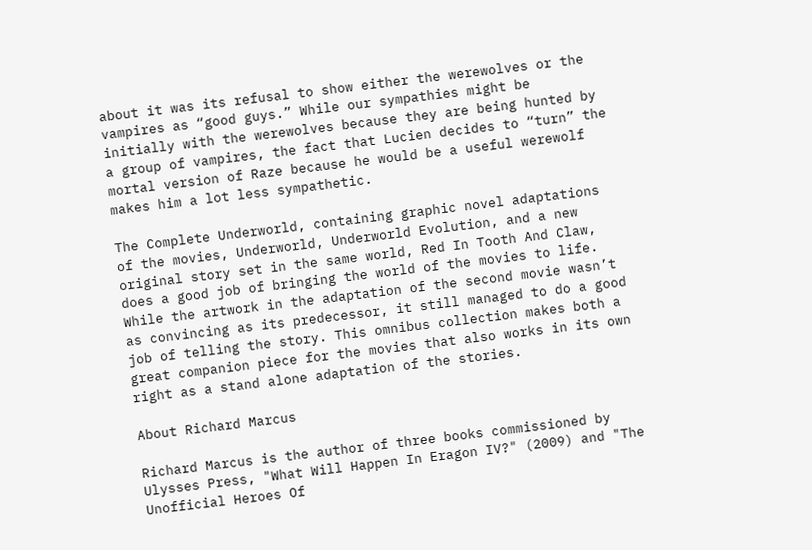about it was its refusal to show either the werewolves or the vampires as “good guys.” While our sympathies might be initially with the werewolves because they are being hunted by a group of vampires, the fact that Lucien decides to “turn” the mortal version of Raze because he would be a useful werewolf makes him a lot less sympathetic.

The Complete Underworld, containing graphic novel adaptations of the movies, Underworld, Underworld Evolution, and a new original story set in the same world, Red In Tooth And Claw, does a good job of bringing the world of the movies to life. While the artwork in the adaptation of the second movie wasn’t as convincing as its predecessor, it still managed to do a good job of telling the story. This omnibus collection makes both a great companion piece for the movies that also works in its own right as a stand alone adaptation of the stories.

About Richard Marcus

Richard Marcus is the author of three books commissioned by Ulysses Press, "What Will Happen In Eragon IV?" (2009) and "The Unofficial Heroes Of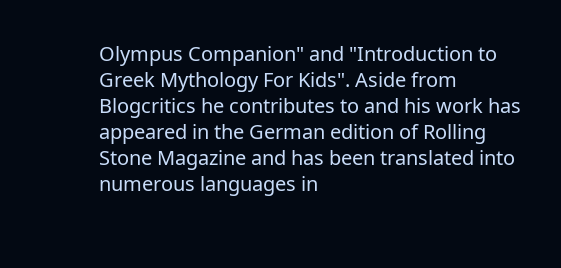Olympus Companion" and "Introduction to Greek Mythology For Kids". Aside from Blogcritics he contributes to and his work has appeared in the German edition of Rolling Stone Magazine and has been translated into numerous languages in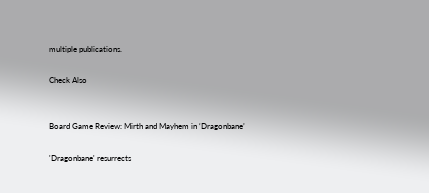multiple publications.

Check Also


Board Game Review: Mirth and Mayhem in ‘Dragonbane’

'Dragonbane' resurrects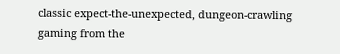classic expect-the-unexpected, dungeon-crawling gaming from the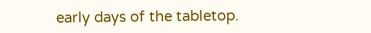early days of the tabletop.